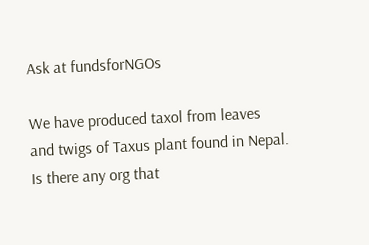Ask at fundsforNGOs

We have produced taxol from leaves and twigs of Taxus plant found in Nepal. Is there any org that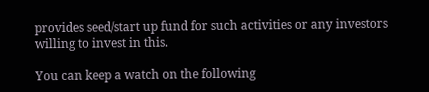provides seed/start up fund for such activities or any investors willing to invest in this.

You can keep a watch on the following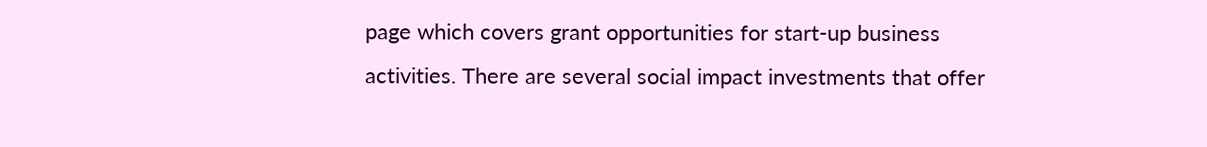page which covers grant opportunities for start-up business activities. There are several social impact investments that offer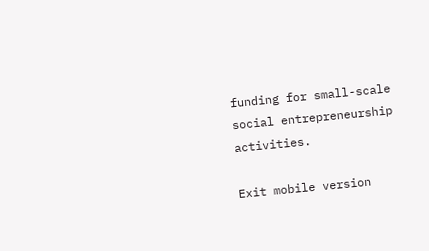funding for small-scale social entrepreneurship activities.

Exit mobile version